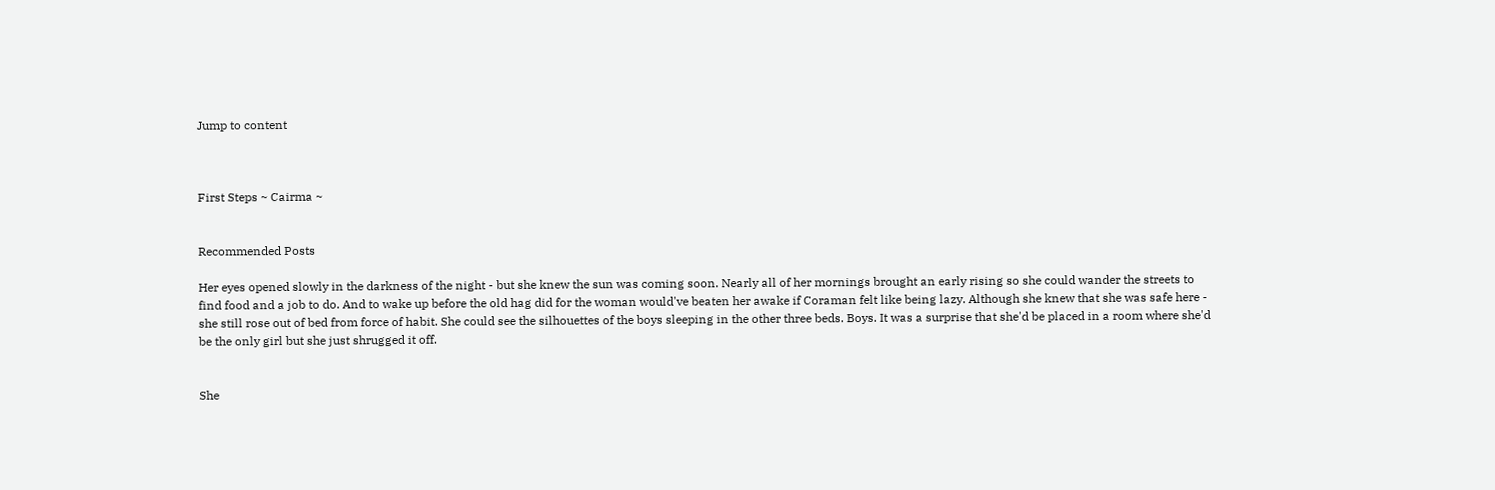Jump to content



First Steps ~ Cairma ~


Recommended Posts

Her eyes opened slowly in the darkness of the night - but she knew the sun was coming soon. Nearly all of her mornings brought an early rising so she could wander the streets to find food and a job to do. And to wake up before the old hag did for the woman would've beaten her awake if Coraman felt like being lazy. Although she knew that she was safe here - she still rose out of bed from force of habit. She could see the silhouettes of the boys sleeping in the other three beds. Boys. It was a surprise that she'd be placed in a room where she'd be the only girl but she just shrugged it off.


She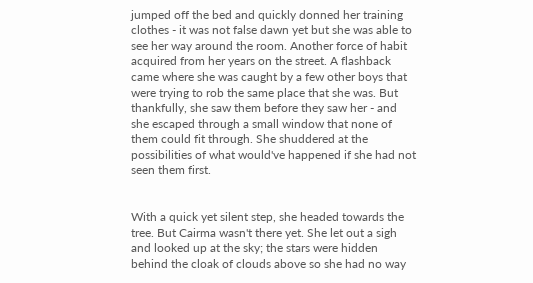jumped off the bed and quickly donned her training clothes - it was not false dawn yet but she was able to see her way around the room. Another force of habit acquired from her years on the street. A flashback came where she was caught by a few other boys that were trying to rob the same place that she was. But thankfully, she saw them before they saw her - and she escaped through a small window that none of them could fit through. She shuddered at the possibilities of what would've happened if she had not seen them first.


With a quick yet silent step, she headed towards the tree. But Cairma wasn't there yet. She let out a sigh and looked up at the sky; the stars were hidden behind the cloak of clouds above so she had no way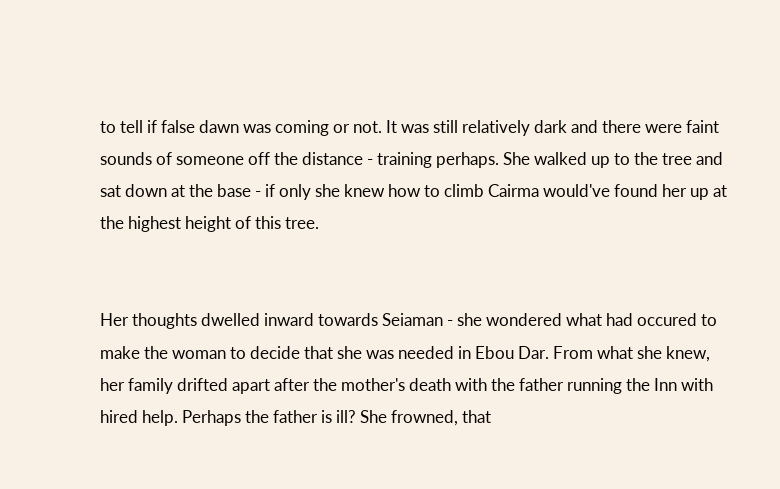to tell if false dawn was coming or not. It was still relatively dark and there were faint sounds of someone off the distance - training perhaps. She walked up to the tree and sat down at the base - if only she knew how to climb Cairma would've found her up at the highest height of this tree.


Her thoughts dwelled inward towards Seiaman - she wondered what had occured to make the woman to decide that she was needed in Ebou Dar. From what she knew, her family drifted apart after the mother's death with the father running the Inn with hired help. Perhaps the father is ill? She frowned, that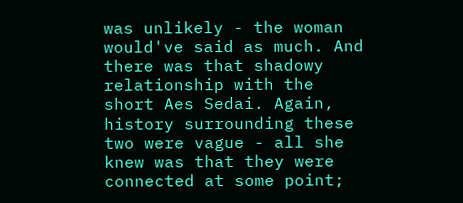was unlikely - the woman would've said as much. And there was that shadowy relationship with the short Aes Sedai. Again, history surrounding these two were vague - all she knew was that they were connected at some point;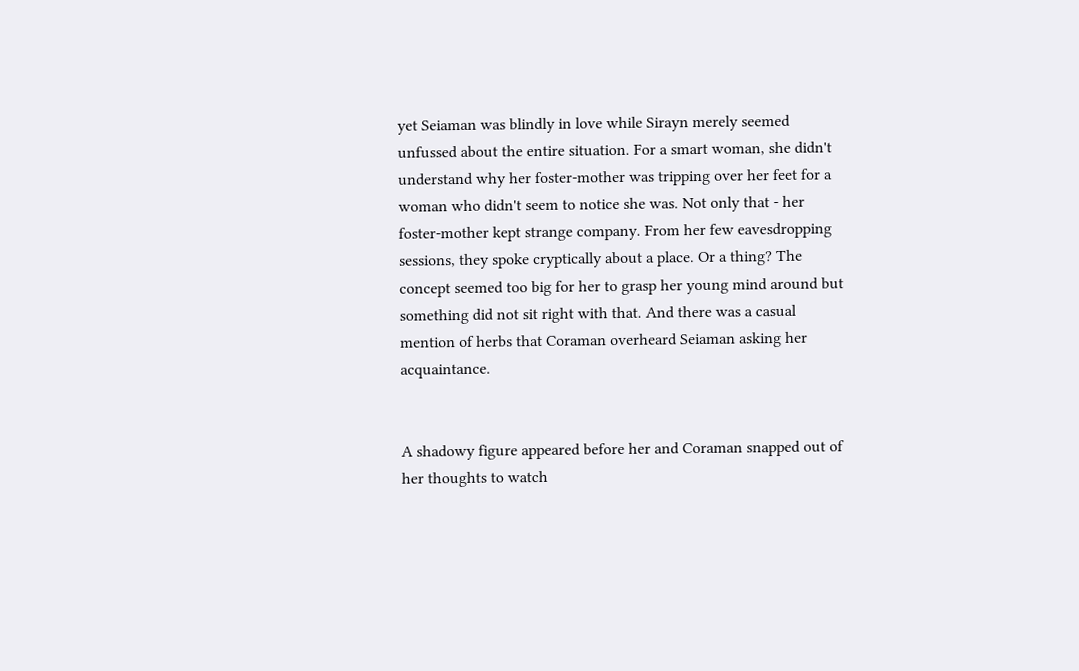yet Seiaman was blindly in love while Sirayn merely seemed unfussed about the entire situation. For a smart woman, she didn't understand why her foster-mother was tripping over her feet for a woman who didn't seem to notice she was. Not only that - her foster-mother kept strange company. From her few eavesdropping sessions, they spoke cryptically about a place. Or a thing? The concept seemed too big for her to grasp her young mind around but something did not sit right with that. And there was a casual mention of herbs that Coraman overheard Seiaman asking her acquaintance.


A shadowy figure appeared before her and Coraman snapped out of her thoughts to watch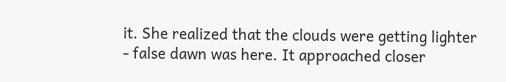it. She realized that the clouds were getting lighter - false dawn was here. It approached closer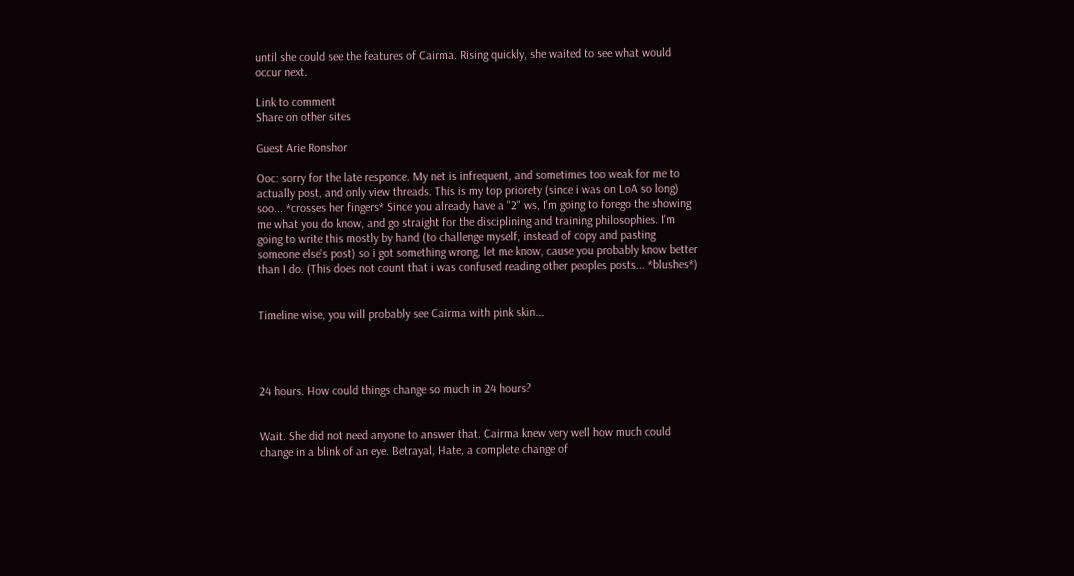until she could see the features of Cairma. Rising quickly, she waited to see what would occur next.

Link to comment
Share on other sites

Guest Arie Ronshor

Ooc: sorry for the late responce. My net is infrequent, and sometimes too weak for me to actually post, and only view threads. This is my top priorety (since i was on LoA so long) soo... *crosses her fingers* Since you already have a "2" ws, I'm going to forego the showing me what you do know, and go straight for the disciplining and training philosophies. I'm going to write this mostly by hand (to challenge myself, instead of copy and pasting someone else's post) so i got something wrong, let me know, cause you probably know better than I do. (This does not count that i was confused reading other peoples posts... *blushes*)


Timeline wise, you will probably see Cairma with pink skin...




24 hours. How could things change so much in 24 hours?


Wait. She did not need anyone to answer that. Cairma knew very well how much could change in a blink of an eye. Betrayal, Hate, a complete change of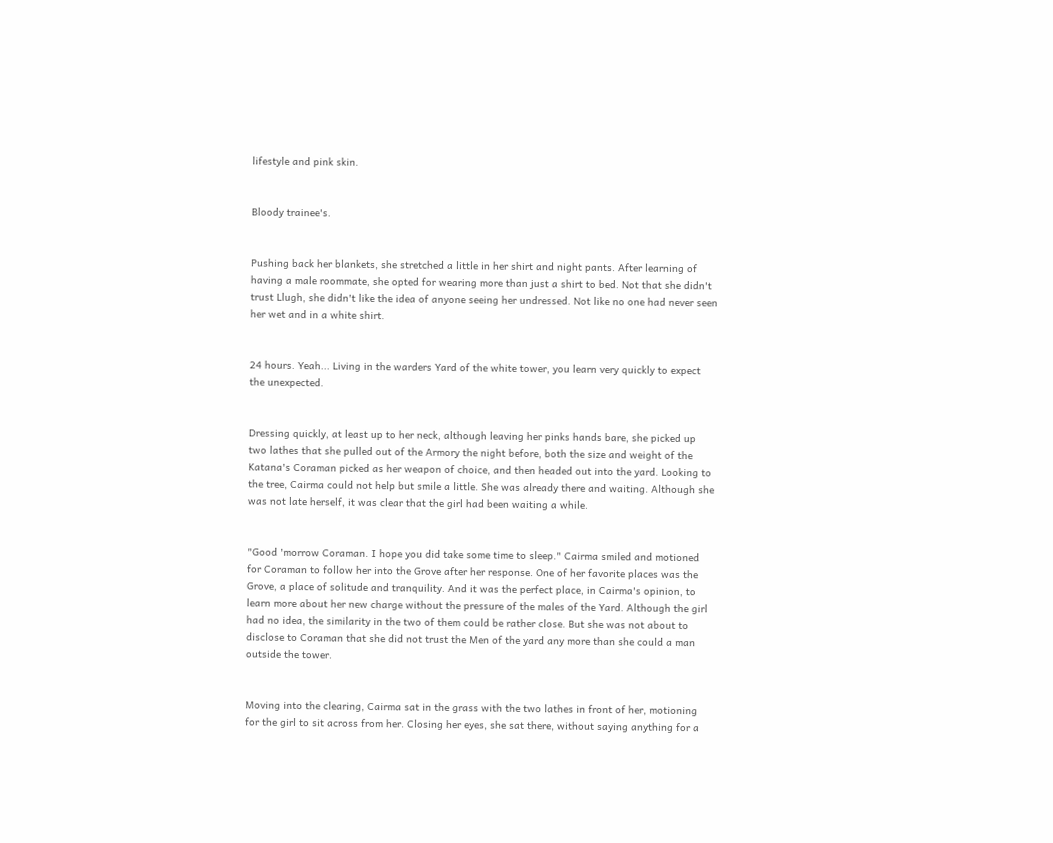lifestyle and pink skin.


Bloody trainee's.


Pushing back her blankets, she stretched a little in her shirt and night pants. After learning of having a male roommate, she opted for wearing more than just a shirt to bed. Not that she didn't trust Llugh, she didn't like the idea of anyone seeing her undressed. Not like no one had never seen her wet and in a white shirt.


24 hours. Yeah... Living in the warders Yard of the white tower, you learn very quickly to expect the unexpected.


Dressing quickly, at least up to her neck, although leaving her pinks hands bare, she picked up two lathes that she pulled out of the Armory the night before, both the size and weight of the Katana's Coraman picked as her weapon of choice, and then headed out into the yard. Looking to the tree, Cairma could not help but smile a little. She was already there and waiting. Although she was not late herself, it was clear that the girl had been waiting a while.


"Good 'morrow Coraman. I hope you did take some time to sleep." Cairma smiled and motioned for Coraman to follow her into the Grove after her response. One of her favorite places was the Grove, a place of solitude and tranquility. And it was the perfect place, in Cairma's opinion, to learn more about her new charge without the pressure of the males of the Yard. Although the girl had no idea, the similarity in the two of them could be rather close. But she was not about to disclose to Coraman that she did not trust the Men of the yard any more than she could a man outside the tower.


Moving into the clearing, Cairma sat in the grass with the two lathes in front of her, motioning for the girl to sit across from her. Closing her eyes, she sat there, without saying anything for a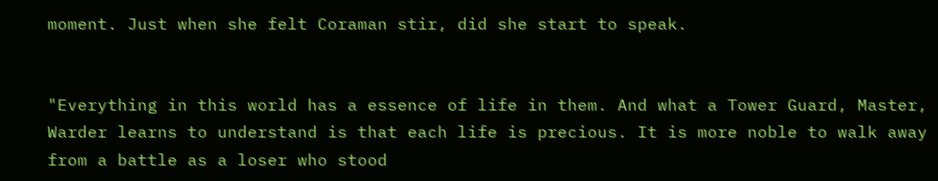moment. Just when she felt Coraman stir, did she start to speak.


"Everything in this world has a essence of life in them. And what a Tower Guard, Master, Warder learns to understand is that each life is precious. It is more noble to walk away from a battle as a loser who stood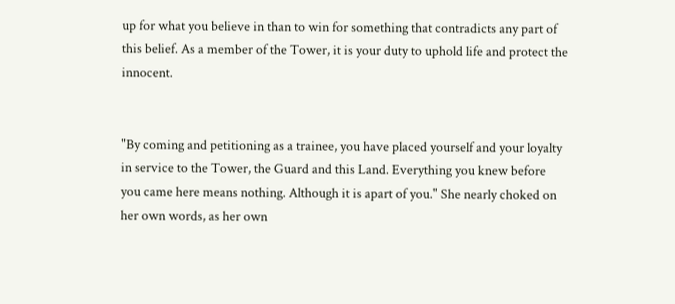up for what you believe in than to win for something that contradicts any part of this belief. As a member of the Tower, it is your duty to uphold life and protect the innocent.


"By coming and petitioning as a trainee, you have placed yourself and your loyalty in service to the Tower, the Guard and this Land. Everything you knew before you came here means nothing. Although it is apart of you." She nearly choked on her own words, as her own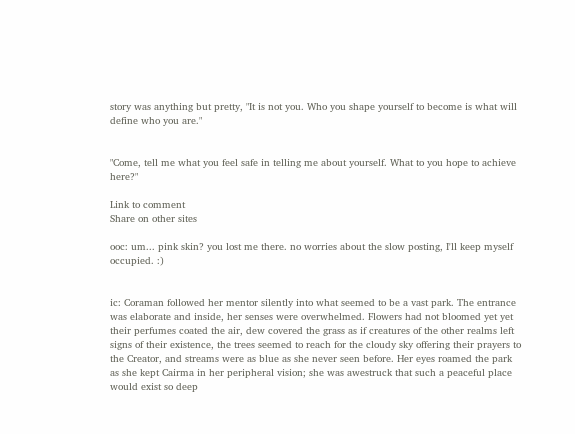story was anything but pretty, "It is not you. Who you shape yourself to become is what will define who you are."


"Come, tell me what you feel safe in telling me about yourself. What to you hope to achieve here?"

Link to comment
Share on other sites

ooc: um... pink skin? you lost me there. no worries about the slow posting, I'll keep myself occupied. :)


ic: Coraman followed her mentor silently into what seemed to be a vast park. The entrance was elaborate and inside, her senses were overwhelmed. Flowers had not bloomed yet yet their perfumes coated the air, dew covered the grass as if creatures of the other realms left signs of their existence, the trees seemed to reach for the cloudy sky offering their prayers to the Creator, and streams were as blue as she never seen before. Her eyes roamed the park as she kept Cairma in her peripheral vision; she was awestruck that such a peaceful place would exist so deep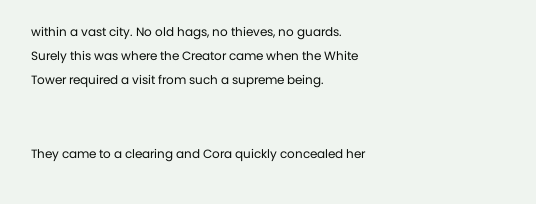within a vast city. No old hags, no thieves, no guards. Surely this was where the Creator came when the White Tower required a visit from such a supreme being.


They came to a clearing and Cora quickly concealed her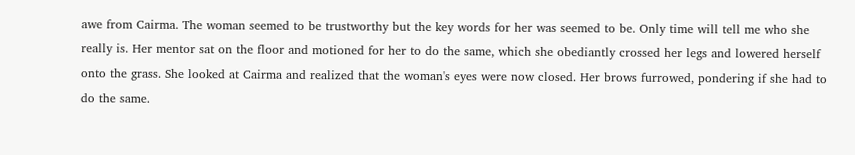awe from Cairma. The woman seemed to be trustworthy but the key words for her was seemed to be. Only time will tell me who she really is. Her mentor sat on the floor and motioned for her to do the same, which she obediantly crossed her legs and lowered herself onto the grass. She looked at Cairma and realized that the woman's eyes were now closed. Her brows furrowed, pondering if she had to do the same.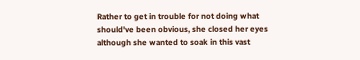Rather to get in trouble for not doing what should've been obvious, she closed her eyes although she wanted to soak in this vast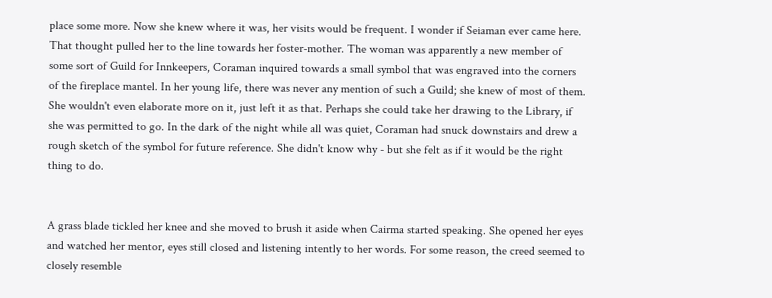place some more. Now she knew where it was, her visits would be frequent. I wonder if Seiaman ever came here. That thought pulled her to the line towards her foster-mother. The woman was apparently a new member of some sort of Guild for Innkeepers, Coraman inquired towards a small symbol that was engraved into the corners of the fireplace mantel. In her young life, there was never any mention of such a Guild; she knew of most of them. She wouldn't even elaborate more on it, just left it as that. Perhaps she could take her drawing to the Library, if she was permitted to go. In the dark of the night while all was quiet, Coraman had snuck downstairs and drew a rough sketch of the symbol for future reference. She didn't know why - but she felt as if it would be the right thing to do.


A grass blade tickled her knee and she moved to brush it aside when Cairma started speaking. She opened her eyes and watched her mentor, eyes still closed and listening intently to her words. For some reason, the creed seemed to closely resemble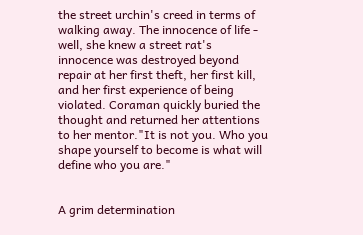the street urchin's creed in terms of walking away. The innocence of life - well, she knew a street rat's innocence was destroyed beyond repair at her first theft, her first kill, and her first experience of being violated. Coraman quickly buried the thought and returned her attentions to her mentor."It is not you. Who you shape yourself to become is what will define who you are."


A grim determination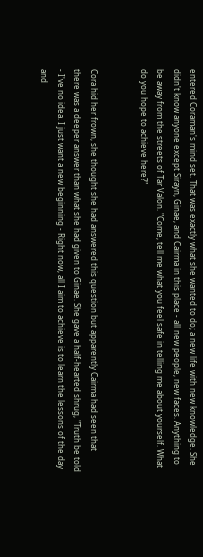entered Coraman's mind set. That was exactly what she wanted to do; a new life with new knowledge. She didn't know anyone except Sirayn, Ginae, and Cairma in this place - all new people, new faces. Anything to be away from the streets of Tar Valon. "Come, tell me what you feel safe in telling me about yourself. What do you hope to achieve here?"


Cora hid her frown, she thought she had answered this question but apparently Cairma had seen that there was a deeper answer than what she had given to Ginae. She gave a half-hearted shrug, "Truth be told - I've no idea. I just want a new beginning - Right now, all I aim to achieve is to learn the lessons of the day and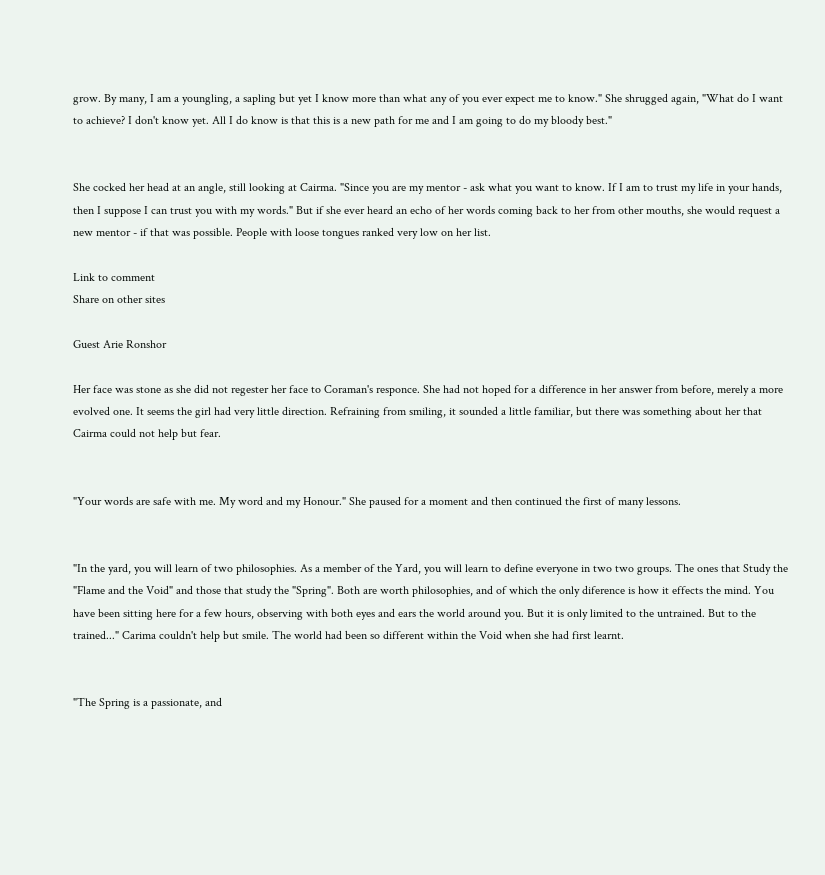grow. By many, I am a youngling, a sapling but yet I know more than what any of you ever expect me to know." She shrugged again, "What do I want to achieve? I don't know yet. All I do know is that this is a new path for me and I am going to do my bloody best."


She cocked her head at an angle, still looking at Cairma. "Since you are my mentor - ask what you want to know. If I am to trust my life in your hands, then I suppose I can trust you with my words." But if she ever heard an echo of her words coming back to her from other mouths, she would request a new mentor - if that was possible. People with loose tongues ranked very low on her list.

Link to comment
Share on other sites

Guest Arie Ronshor

Her face was stone as she did not regester her face to Coraman's responce. She had not hoped for a difference in her answer from before, merely a more evolved one. It seems the girl had very little direction. Refraining from smiling, it sounded a little familiar, but there was something about her that Cairma could not help but fear.


"Your words are safe with me. My word and my Honour." She paused for a moment and then continued the first of many lessons.


"In the yard, you will learn of two philosophies. As a member of the Yard, you will learn to define everyone in two two groups. The ones that Study the "Flame and the Void" and those that study the "Spring". Both are worth philosophies, and of which the only diference is how it effects the mind. You have been sitting here for a few hours, observing with both eyes and ears the world around you. But it is only limited to the untrained. But to the trained..." Carima couldn't help but smile. The world had been so different within the Void when she had first learnt.


"The Spring is a passionate, and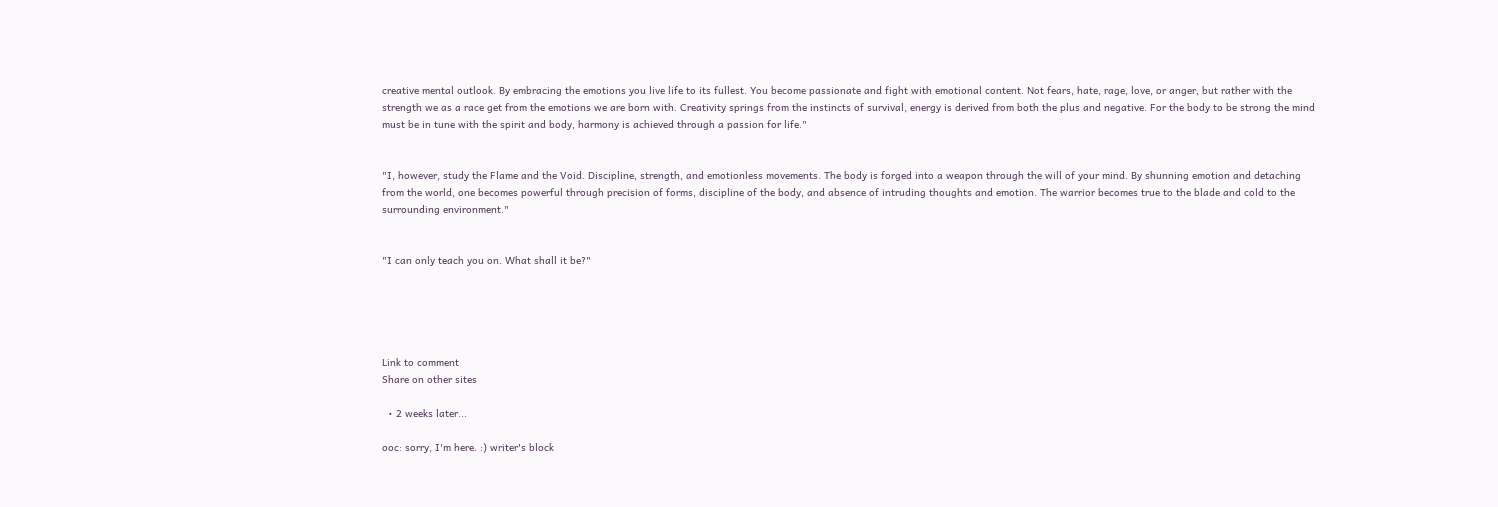creative mental outlook. By embracing the emotions you live life to its fullest. You become passionate and fight with emotional content. Not fears, hate, rage, love, or anger, but rather with the strength we as a race get from the emotions we are born with. Creativity springs from the instincts of survival, energy is derived from both the plus and negative. For the body to be strong the mind must be in tune with the spirit and body, harmony is achieved through a passion for life."


"I, however, study the Flame and the Void. Discipline, strength, and emotionless movements. The body is forged into a weapon through the will of your mind. By shunning emotion and detaching from the world, one becomes powerful through precision of forms, discipline of the body, and absence of intruding thoughts and emotion. The warrior becomes true to the blade and cold to the surrounding environment."


"I can only teach you on. What shall it be?"





Link to comment
Share on other sites

  • 2 weeks later...

ooc: sorry, I'm here. :) writer's block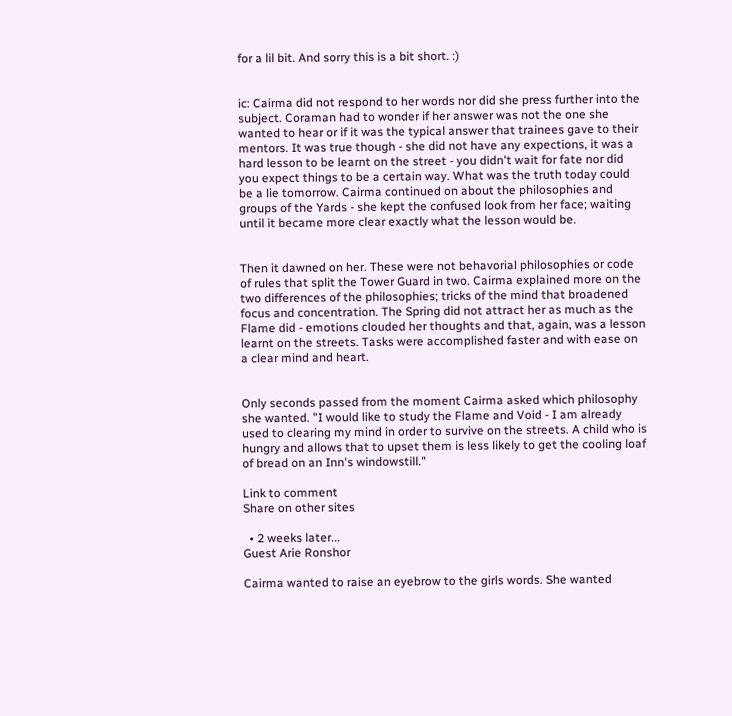for a lil bit. And sorry this is a bit short. :)


ic: Cairma did not respond to her words nor did she press further into the subject. Coraman had to wonder if her answer was not the one she wanted to hear or if it was the typical answer that trainees gave to their mentors. It was true though - she did not have any expections, it was a hard lesson to be learnt on the street - you didn't wait for fate nor did you expect things to be a certain way. What was the truth today could be a lie tomorrow. Cairma continued on about the philosophies and groups of the Yards - she kept the confused look from her face; waiting until it became more clear exactly what the lesson would be.


Then it dawned on her. These were not behavorial philosophies or code of rules that split the Tower Guard in two. Cairma explained more on the two differences of the philosophies; tricks of the mind that broadened focus and concentration. The Spring did not attract her as much as the Flame did - emotions clouded her thoughts and that, again, was a lesson learnt on the streets. Tasks were accomplished faster and with ease on a clear mind and heart.


Only seconds passed from the moment Cairma asked which philosophy she wanted. "I would like to study the Flame and Void - I am already used to clearing my mind in order to survive on the streets. A child who is hungry and allows that to upset them is less likely to get the cooling loaf of bread on an Inn's windowstill."

Link to comment
Share on other sites

  • 2 weeks later...
Guest Arie Ronshor

Cairma wanted to raise an eyebrow to the girls words. She wanted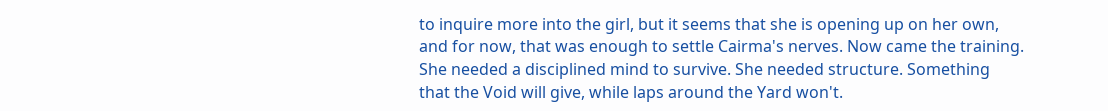to inquire more into the girl, but it seems that she is opening up on her own, and for now, that was enough to settle Cairma's nerves. Now came the training. She needed a disciplined mind to survive. She needed structure. Something that the Void will give, while laps around the Yard won't.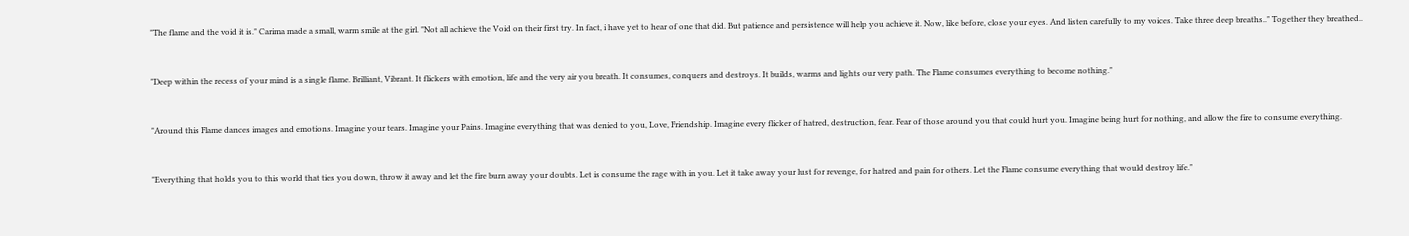"The flame and the void it is." Carima made a small, warm smile at the girl. "Not all achieve the Void on their first try. In fact, i have yet to hear of one that did. But patience and persistence will help you achieve it. Now, like before, close your eyes. And listen carefully to my voices. Take three deep breaths.." Together they breathed..


"Deep within the recess of your mind is a single flame. Brilliant, Vibrant. It flickers with emotion, life and the very air you breath. It consumes, conquers and destroys. It builds, warms and lights our very path. The Flame consumes everything to become nothing."


"Around this Flame dances images and emotions. Imagine your tears. Imagine your Pains. Imagine everything that was denied to you, Love, Friendship. Imagine every flicker of hatred, destruction, fear. Fear of those around you that could hurt you. Imagine being hurt for nothing, and allow the fire to consume everything.


"Everything that holds you to this world that ties you down, throw it away and let the fire burn away your doubts. Let is consume the rage with in you. Let it take away your lust for revenge, for hatred and pain for others. Let the Flame consume everything that would destroy life."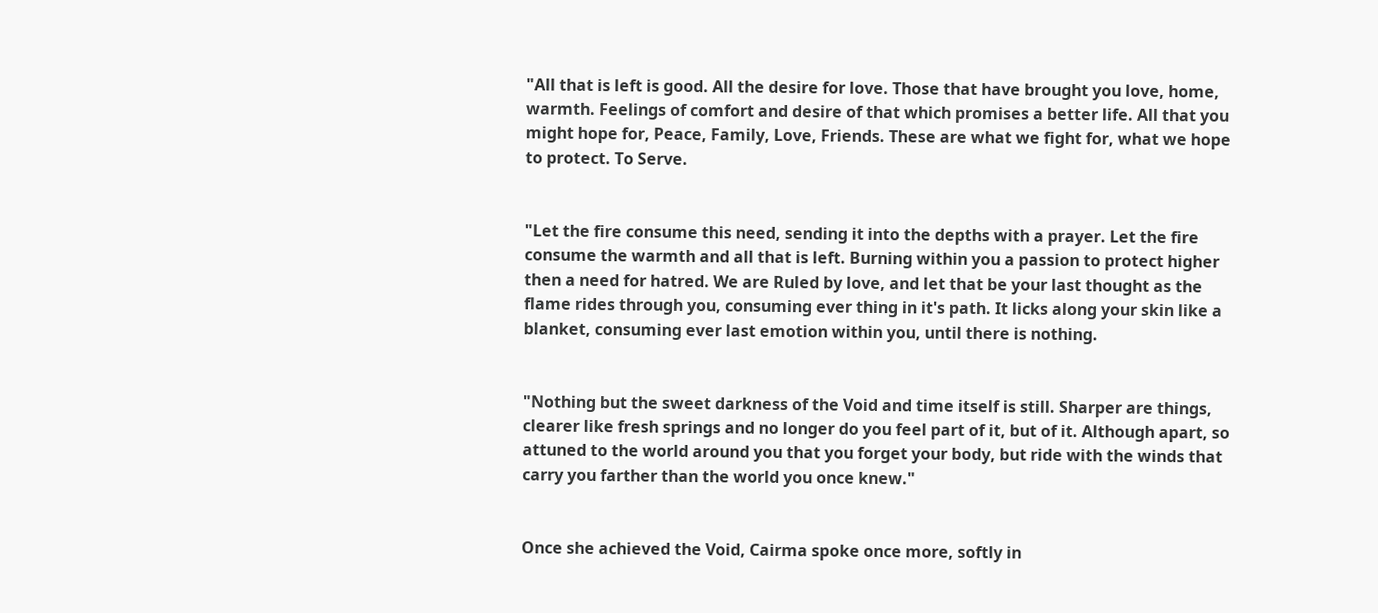"All that is left is good. All the desire for love. Those that have brought you love, home, warmth. Feelings of comfort and desire of that which promises a better life. All that you might hope for, Peace, Family, Love, Friends. These are what we fight for, what we hope to protect. To Serve.


"Let the fire consume this need, sending it into the depths with a prayer. Let the fire consume the warmth and all that is left. Burning within you a passion to protect higher then a need for hatred. We are Ruled by love, and let that be your last thought as the flame rides through you, consuming ever thing in it's path. It licks along your skin like a blanket, consuming ever last emotion within you, until there is nothing.


"Nothing but the sweet darkness of the Void and time itself is still. Sharper are things, clearer like fresh springs and no longer do you feel part of it, but of it. Although apart, so attuned to the world around you that you forget your body, but ride with the winds that carry you farther than the world you once knew."


Once she achieved the Void, Cairma spoke once more, softly in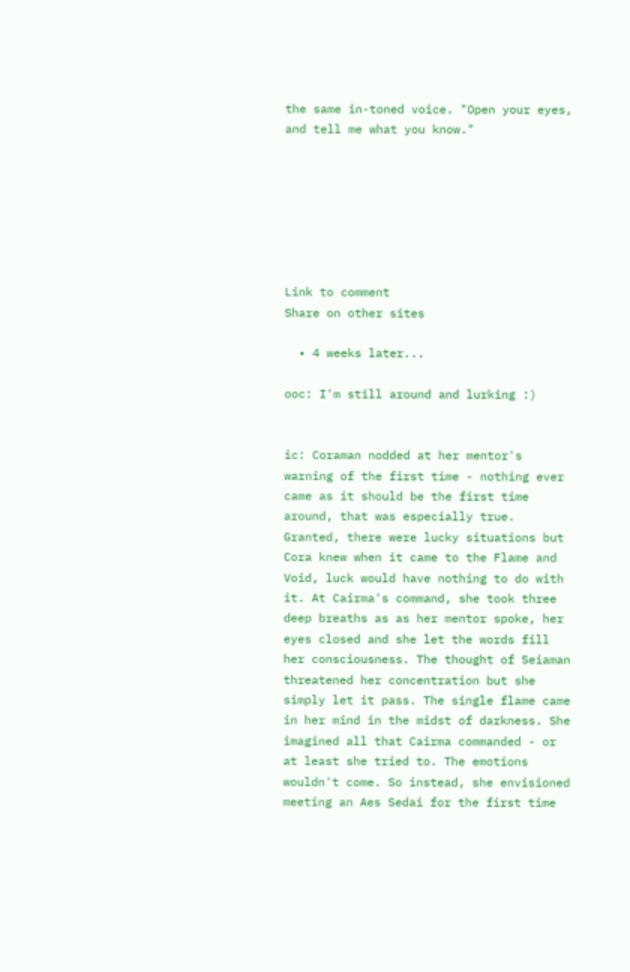the same in-toned voice. "Open your eyes, and tell me what you know."







Link to comment
Share on other sites

  • 4 weeks later...

ooc: I'm still around and lurking :)


ic: Coraman nodded at her mentor's warning of the first time - nothing ever came as it should be the first time around, that was especially true. Granted, there were lucky situations but Cora knew when it came to the Flame and Void, luck would have nothing to do with it. At Cairma's command, she took three deep breaths as as her mentor spoke, her eyes closed and she let the words fill her consciousness. The thought of Seiaman threatened her concentration but she simply let it pass. The single flame came in her mind in the midst of darkness. She imagined all that Cairma commanded - or at least she tried to. The emotions wouldn't come. So instead, she envisioned meeting an Aes Sedai for the first time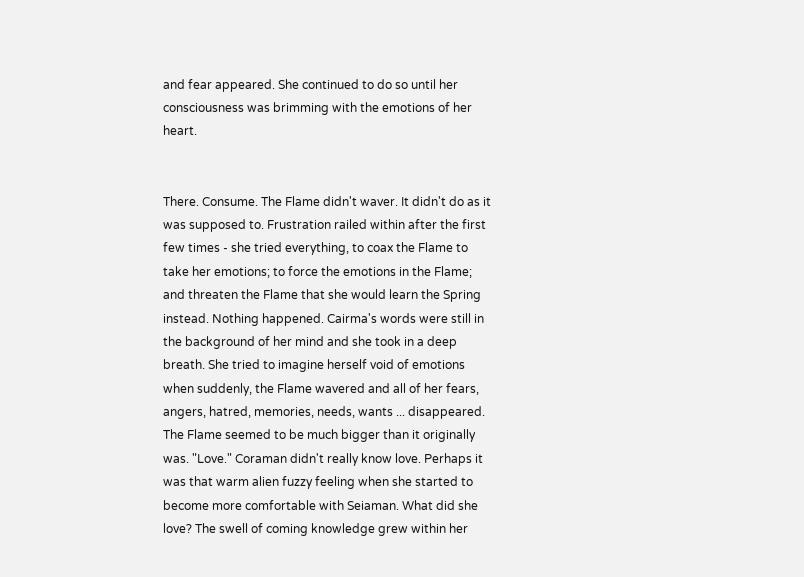and fear appeared. She continued to do so until her consciousness was brimming with the emotions of her heart.


There. Consume. The Flame didn't waver. It didn't do as it was supposed to. Frustration railed within after the first few times - she tried everything, to coax the Flame to take her emotions; to force the emotions in the Flame; and threaten the Flame that she would learn the Spring instead. Nothing happened. Cairma's words were still in the background of her mind and she took in a deep breath. She tried to imagine herself void of emotions when suddenly, the Flame wavered and all of her fears, angers, hatred, memories, needs, wants ... disappeared. The Flame seemed to be much bigger than it originally was. "Love." Coraman didn't really know love. Perhaps it was that warm alien fuzzy feeling when she started to become more comfortable with Seiaman. What did she love? The swell of coming knowledge grew within her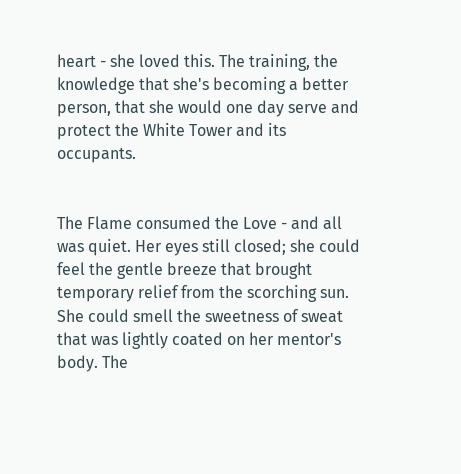heart - she loved this. The training, the knowledge that she's becoming a better person, that she would one day serve and protect the White Tower and its occupants.


The Flame consumed the Love - and all was quiet. Her eyes still closed; she could feel the gentle breeze that brought temporary relief from the scorching sun. She could smell the sweetness of sweat that was lightly coated on her mentor's body. The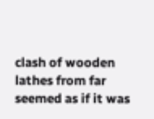clash of wooden lathes from far seemed as if it was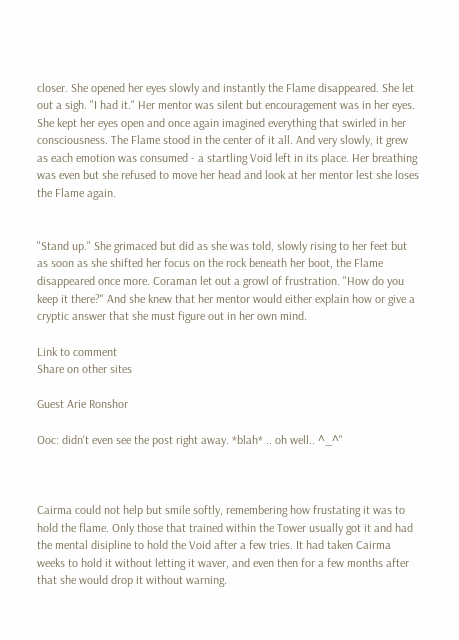closer. She opened her eyes slowly and instantly the Flame disappeared. She let out a sigh. "I had it." Her mentor was silent but encouragement was in her eyes. She kept her eyes open and once again imagined everything that swirled in her consciousness. The Flame stood in the center of it all. And very slowly, it grew as each emotion was consumed - a startling Void left in its place. Her breathing was even but she refused to move her head and look at her mentor lest she loses the Flame again.


"Stand up." She grimaced but did as she was told, slowly rising to her feet but as soon as she shifted her focus on the rock beneath her boot, the Flame disappeared once more. Coraman let out a growl of frustration. "How do you keep it there?" And she knew that her mentor would either explain how or give a cryptic answer that she must figure out in her own mind.

Link to comment
Share on other sites

Guest Arie Ronshor

Ooc: didn't even see the post right away. *blah* .. oh well.. ^_^"



Cairma could not help but smile softly, remembering how frustating it was to hold the flame. Only those that trained within the Tower usually got it and had the mental disipline to hold the Void after a few tries. It had taken Cairma weeks to hold it without letting it waver, and even then for a few months after that she would drop it without warning.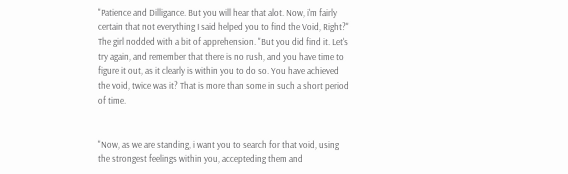"Patience and Dilligance. But you will hear that alot. Now, i'm fairly certain that not everything I said helped you to find the Void, Right?" The girl nodded with a bit of apprehension. "But you did find it. Let's try again, and remember that there is no rush, and you have time to figure it out, as it clearly is within you to do so. You have achieved the void, twice was it? That is more than some in such a short period of time.


"Now, as we are standing, i want you to search for that void, using the strongest feelings within you, accepteding them and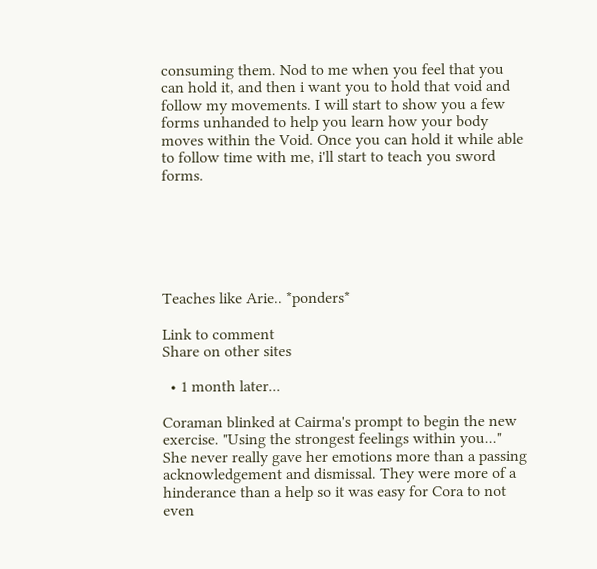consuming them. Nod to me when you feel that you can hold it, and then i want you to hold that void and follow my movements. I will start to show you a few forms unhanded to help you learn how your body moves within the Void. Once you can hold it while able to follow time with me, i'll start to teach you sword forms.






Teaches like Arie.. *ponders*

Link to comment
Share on other sites

  • 1 month later...

Coraman blinked at Cairma's prompt to begin the new exercise. "Using the strongest feelings within you..." She never really gave her emotions more than a passing acknowledgement and dismissal. They were more of a hinderance than a help so it was easy for Cora to not even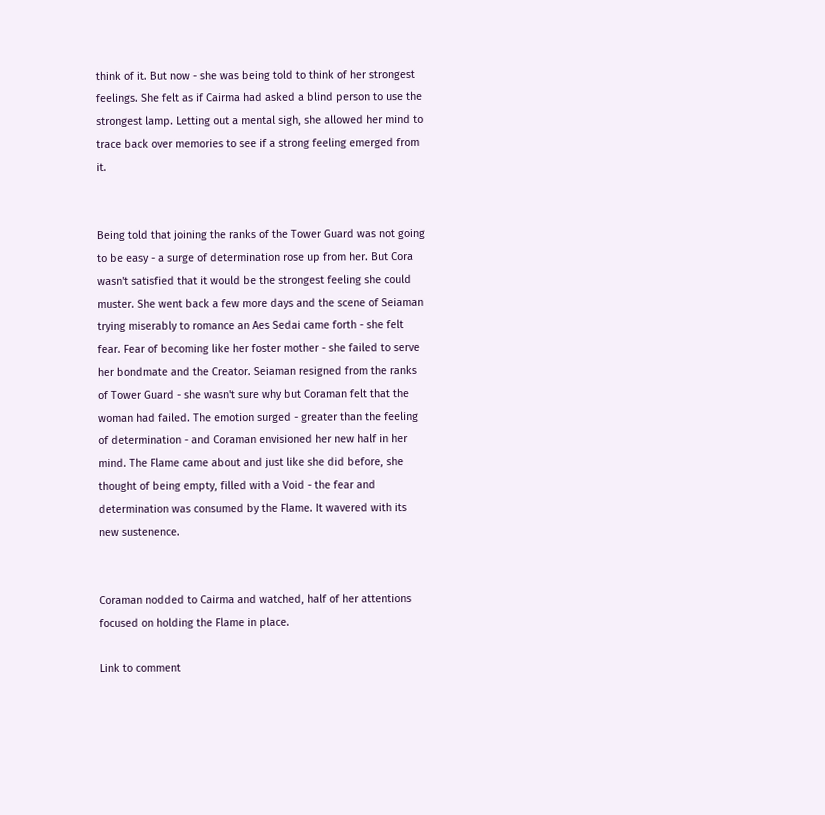think of it. But now - she was being told to think of her strongest feelings. She felt as if Cairma had asked a blind person to use the strongest lamp. Letting out a mental sigh, she allowed her mind to trace back over memories to see if a strong feeling emerged from it.


Being told that joining the ranks of the Tower Guard was not going to be easy - a surge of determination rose up from her. But Cora wasn't satisfied that it would be the strongest feeling she could muster. She went back a few more days and the scene of Seiaman trying miserably to romance an Aes Sedai came forth - she felt fear. Fear of becoming like her foster mother - she failed to serve her bondmate and the Creator. Seiaman resigned from the ranks of Tower Guard - she wasn't sure why but Coraman felt that the woman had failed. The emotion surged - greater than the feeling of determination - and Coraman envisioned her new half in her mind. The Flame came about and just like she did before, she thought of being empty, filled with a Void - the fear and determination was consumed by the Flame. It wavered with its new sustenence.


Coraman nodded to Cairma and watched, half of her attentions focused on holding the Flame in place.

Link to comment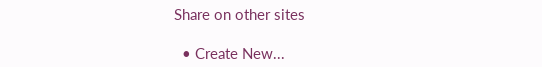Share on other sites

  • Create New...